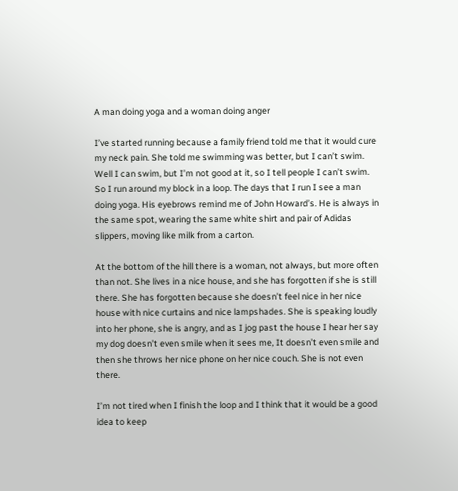A man doing yoga and a woman doing anger

I’ve started running because a family friend told me that it would cure my neck pain. She told me swimming was better, but I can’t swim. Well I can swim, but I’m not good at it, so I tell people I can’t swim. So I run around my block in a loop. The days that I run I see a man doing yoga. His eyebrows remind me of John Howard’s. He is always in the same spot, wearing the same white shirt and pair of Adidas slippers, moving like milk from a carton.

At the bottom of the hill there is a woman, not always, but more often than not. She lives in a nice house, and she has forgotten if she is still there. She has forgotten because she doesn’t feel nice in her nice house with nice curtains and nice lampshades. She is speaking loudly into her phone, she is angry, and as I jog past the house I hear her say my dog doesn’t even smile when it sees me, It doesn’t even smile and then she throws her nice phone on her nice couch. She is not even there.

I’m not tired when I finish the loop and I think that it would be a good idea to keep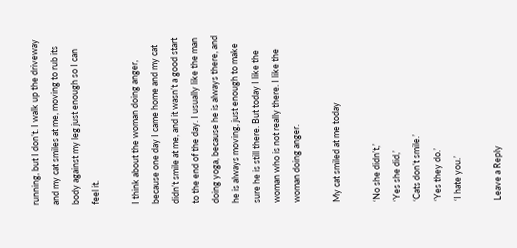running, but I don’t. I walk up the driveway and my cat smiles at me, moving to rub its body against my leg just enough so I can feel it.

I think about the woman doing anger, because one day I came home and my cat didn’t smile at me, and it wasn’t a good start to the end of the day. I usually like the man doing yoga, because he is always there, and he is always moving, just enough to make sure he is still there. But today I like the woman who is not really there. I like the woman doing anger.

My cat smiled at me today

‘No she didn’t,’
‘Yes she did,’
‘Cats don’t smile.’
‘Yes they do.’
‘I hate you.’

Leave a Reply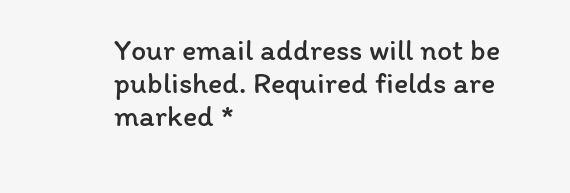Your email address will not be published. Required fields are marked *